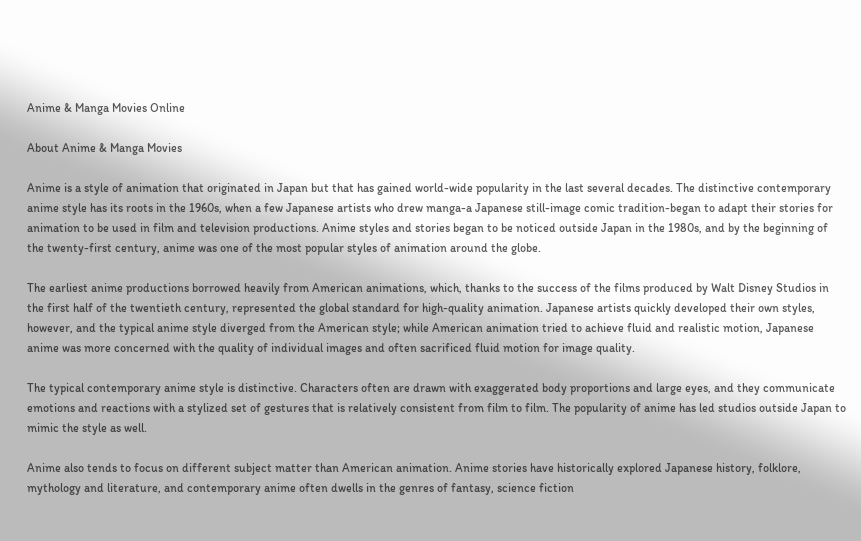Anime & Manga Movies Online

About Anime & Manga Movies

Anime is a style of animation that originated in Japan but that has gained world-wide popularity in the last several decades. The distinctive contemporary anime style has its roots in the 1960s, when a few Japanese artists who drew manga-a Japanese still-image comic tradition-began to adapt their stories for animation to be used in film and television productions. Anime styles and stories began to be noticed outside Japan in the 1980s, and by the beginning of the twenty-first century, anime was one of the most popular styles of animation around the globe.

The earliest anime productions borrowed heavily from American animations, which, thanks to the success of the films produced by Walt Disney Studios in the first half of the twentieth century, represented the global standard for high-quality animation. Japanese artists quickly developed their own styles, however, and the typical anime style diverged from the American style; while American animation tried to achieve fluid and realistic motion, Japanese anime was more concerned with the quality of individual images and often sacrificed fluid motion for image quality.

The typical contemporary anime style is distinctive. Characters often are drawn with exaggerated body proportions and large eyes, and they communicate emotions and reactions with a stylized set of gestures that is relatively consistent from film to film. The popularity of anime has led studios outside Japan to mimic the style as well.

Anime also tends to focus on different subject matter than American animation. Anime stories have historically explored Japanese history, folklore, mythology and literature, and contemporary anime often dwells in the genres of fantasy, science fiction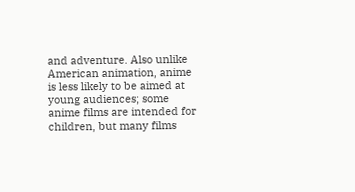and adventure. Also unlike American animation, anime is less likely to be aimed at young audiences; some anime films are intended for children, but many films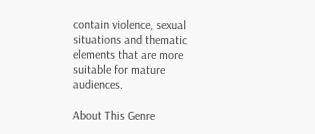contain violence, sexual situations and thematic elements that are more suitable for mature audiences.

About This Genre